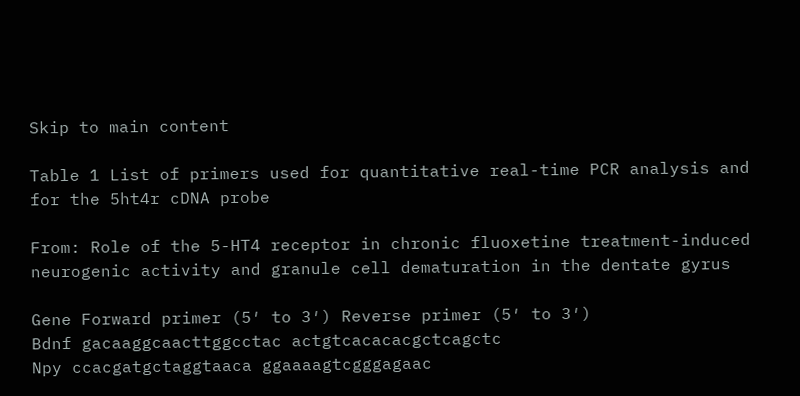Skip to main content

Table 1 List of primers used for quantitative real-time PCR analysis and for the 5ht4r cDNA probe

From: Role of the 5-HT4 receptor in chronic fluoxetine treatment-induced neurogenic activity and granule cell dematuration in the dentate gyrus

Gene Forward primer (5′ to 3′) Reverse primer (5′ to 3′)
Bdnf gacaaggcaacttggcctac actgtcacacacgctcagctc
Npy ccacgatgctaggtaaca ggaaaagtcgggagaac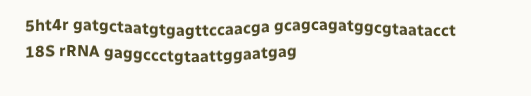5ht4r gatgctaatgtgagttccaacga gcagcagatggcgtaatacct
18S rRNA gaggccctgtaattggaatgag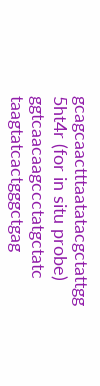gcagcaactttaatatacgctattgg
5ht4r (for in situ probe) ggtcaacaagccctatgctatc taagtatcactgggctgag